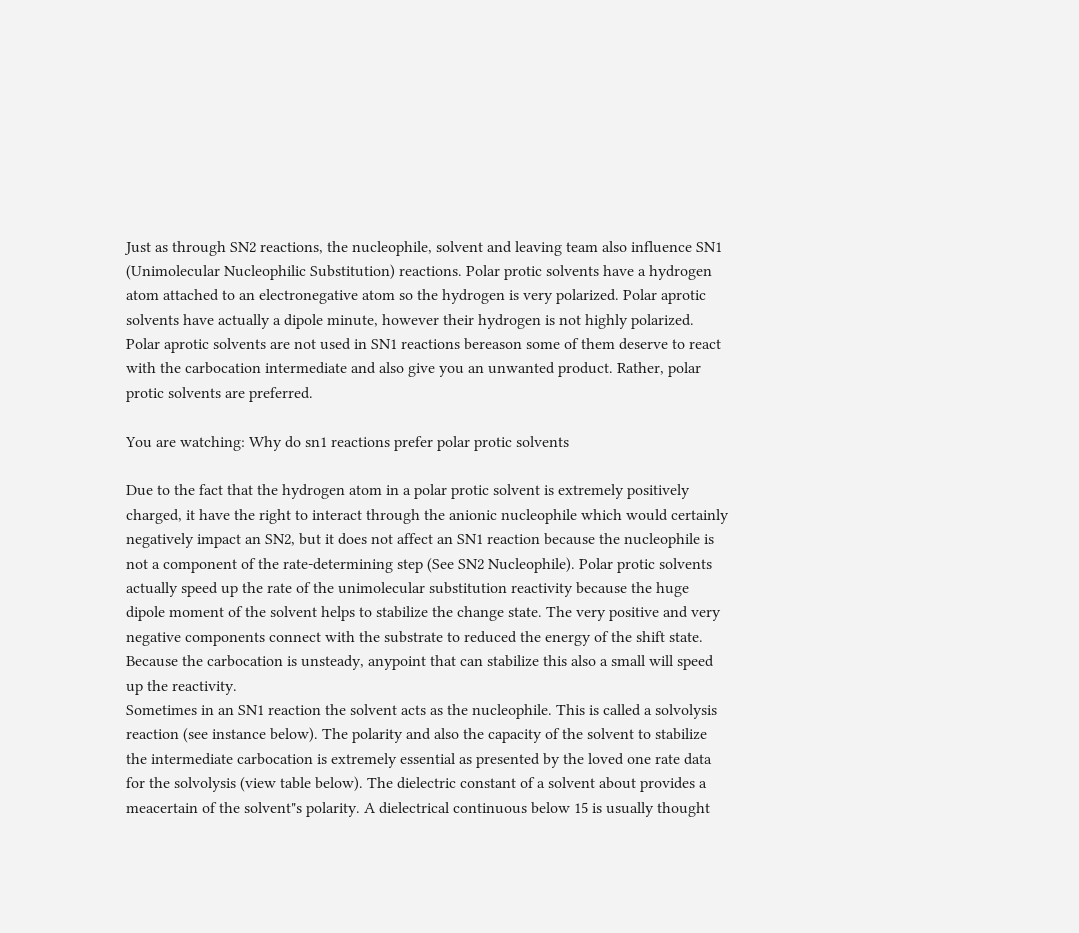Just as through SN2 reactions, the nucleophile, solvent and leaving team also influence SN1 (Unimolecular Nucleophilic Substitution) reactions. Polar protic solvents have a hydrogen atom attached to an electronegative atom so the hydrogen is very polarized. Polar aprotic solvents have actually a dipole minute, however their hydrogen is not highly polarized. Polar aprotic solvents are not used in SN1 reactions bereason some of them deserve to react with the carbocation intermediate and also give you an unwanted product. Rather, polar protic solvents are preferred.

You are watching: Why do sn1 reactions prefer polar protic solvents

Due to the fact that the hydrogen atom in a polar protic solvent is extremely positively charged, it have the right to interact through the anionic nucleophile which would certainly negatively impact an SN2, but it does not affect an SN1 reaction because the nucleophile is not a component of the rate-determining step (See SN2 Nucleophile). Polar protic solvents actually speed up the rate of the unimolecular substitution reactivity because the huge dipole moment of the solvent helps to stabilize the change state. The very positive and very negative components connect with the substrate to reduced the energy of the shift state. Because the carbocation is unsteady, anypoint that can stabilize this also a small will speed up the reactivity.
Sometimes in an SN1 reaction the solvent acts as the nucleophile. This is called a solvolysis reaction (see instance below). The polarity and also the capacity of the solvent to stabilize the intermediate carbocation is extremely essential as presented by the loved one rate data for the solvolysis (view table below). The dielectric constant of a solvent about provides a meacertain of the solvent"s polarity. A dielectrical continuous below 15 is usually thought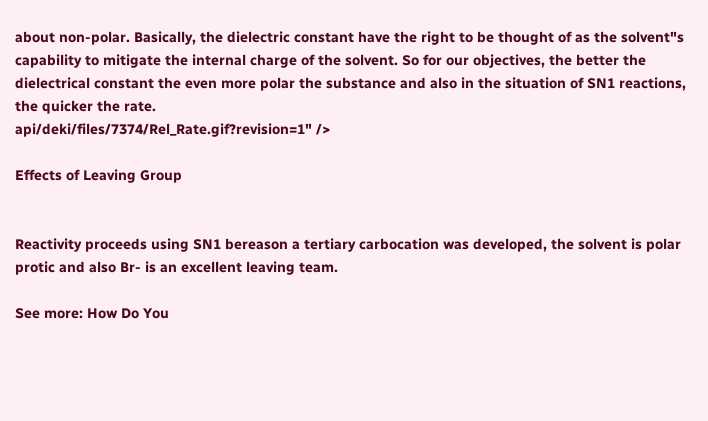about non-polar. Basically, the dielectric constant have the right to be thought of as the solvent"s capability to mitigate the internal charge of the solvent. So for our objectives, the better the dielectrical constant the even more polar the substance and also in the situation of SN1 reactions, the quicker the rate.
api/deki/files/7374/Rel_Rate.gif?revision=1" />

Effects of Leaving Group


Reactivity proceeds using SN1 bereason a tertiary carbocation was developed, the solvent is polar protic and also Br- is an excellent leaving team.

See more: How Do You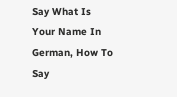Say What Is Your Name In German, How To Say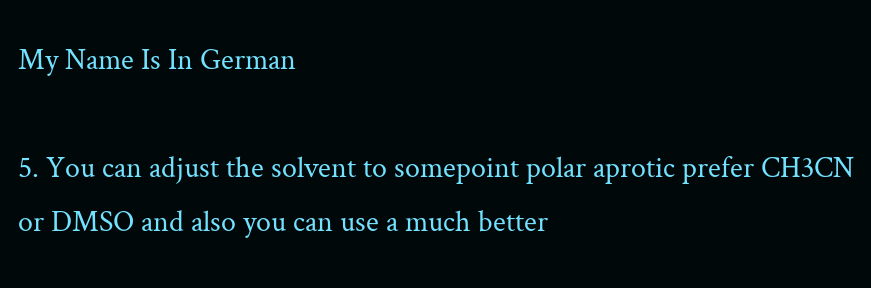My Name Is In German

5. You can adjust the solvent to somepoint polar aprotic prefer CH3CN or DMSO and also you can use a much better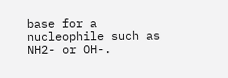base for a nucleophile such as NH2- or OH-.